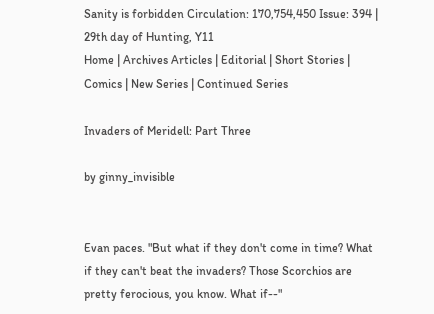Sanity is forbidden Circulation: 170,754,450 Issue: 394 | 29th day of Hunting, Y11
Home | Archives Articles | Editorial | Short Stories | Comics | New Series | Continued Series

Invaders of Meridell: Part Three

by ginny_invisible


Evan paces. "But what if they don't come in time? What if they can't beat the invaders? Those Scorchios are pretty ferocious, you know. What if--"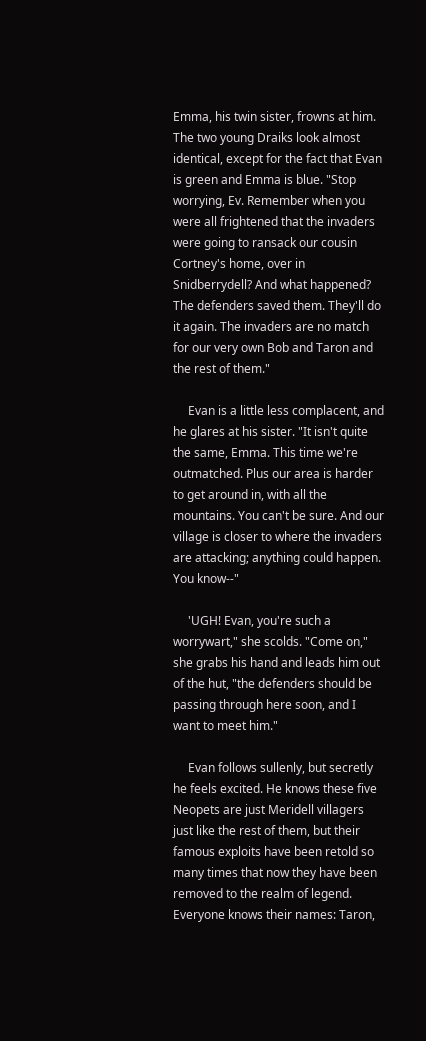Emma, his twin sister, frowns at him. The two young Draiks look almost identical, except for the fact that Evan is green and Emma is blue. "Stop worrying, Ev. Remember when you were all frightened that the invaders were going to ransack our cousin Cortney's home, over in Snidberrydell? And what happened? The defenders saved them. They'll do it again. The invaders are no match for our very own Bob and Taron and the rest of them."

     Evan is a little less complacent, and he glares at his sister. "It isn't quite the same, Emma. This time we're outmatched. Plus our area is harder to get around in, with all the mountains. You can't be sure. And our village is closer to where the invaders are attacking; anything could happen. You know--"

     'UGH! Evan, you're such a worrywart," she scolds. "Come on," she grabs his hand and leads him out of the hut, "the defenders should be passing through here soon, and I want to meet him."

     Evan follows sullenly, but secretly he feels excited. He knows these five Neopets are just Meridell villagers just like the rest of them, but their famous exploits have been retold so many times that now they have been removed to the realm of legend. Everyone knows their names: Taron,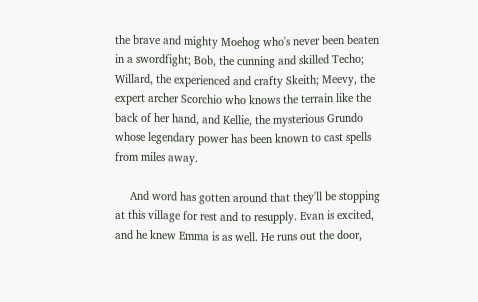the brave and mighty Moehog who's never been beaten in a swordfight; Bob, the cunning and skilled Techo; Willard, the experienced and crafty Skeith; Meevy, the expert archer Scorchio who knows the terrain like the back of her hand, and Kellie, the mysterious Grundo whose legendary power has been known to cast spells from miles away.

     And word has gotten around that they'll be stopping at this village for rest and to resupply. Evan is excited, and he knew Emma is as well. He runs out the door,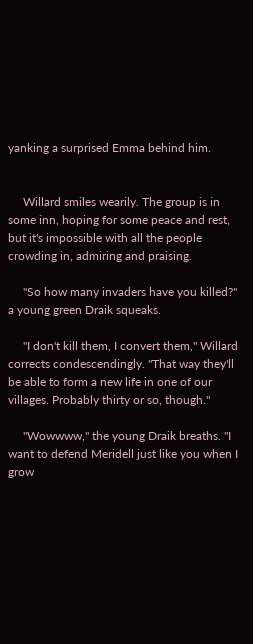yanking a surprised Emma behind him.


     Willard smiles wearily. The group is in some inn, hoping for some peace and rest, but it's impossible with all the people crowding in, admiring and praising.

     "So how many invaders have you killed?" a young green Draik squeaks.

     "I don't kill them, I convert them," Willard corrects condescendingly. "That way they'll be able to form a new life in one of our villages. Probably thirty or so, though."

     "Wowwww," the young Draik breaths. "I want to defend Meridell just like you when I grow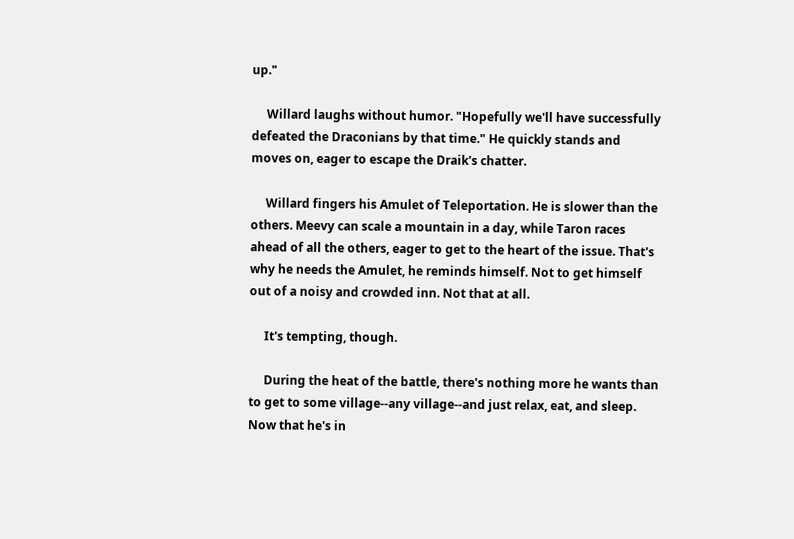up."

     Willard laughs without humor. "Hopefully we'll have successfully defeated the Draconians by that time." He quickly stands and moves on, eager to escape the Draik's chatter.

     Willard fingers his Amulet of Teleportation. He is slower than the others. Meevy can scale a mountain in a day, while Taron races ahead of all the others, eager to get to the heart of the issue. That's why he needs the Amulet, he reminds himself. Not to get himself out of a noisy and crowded inn. Not that at all.

     It's tempting, though.

     During the heat of the battle, there's nothing more he wants than to get to some village--any village--and just relax, eat, and sleep. Now that he's in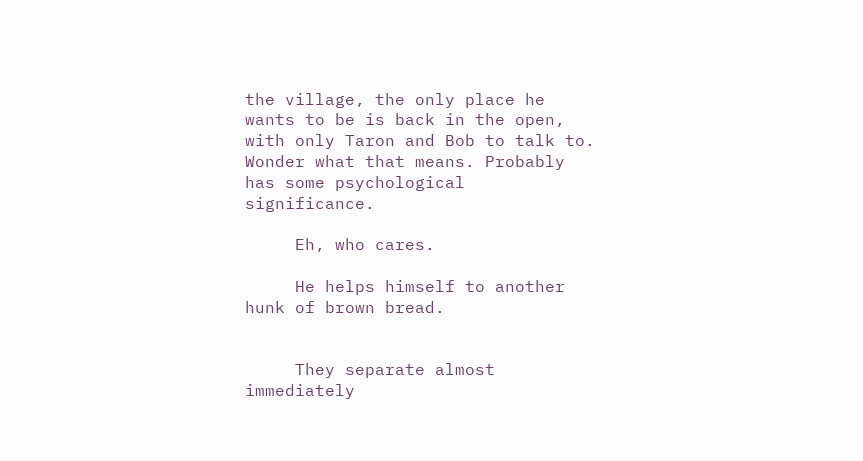the village, the only place he wants to be is back in the open, with only Taron and Bob to talk to. Wonder what that means. Probably has some psychological significance.

     Eh, who cares.

     He helps himself to another hunk of brown bread.


     They separate almost immediately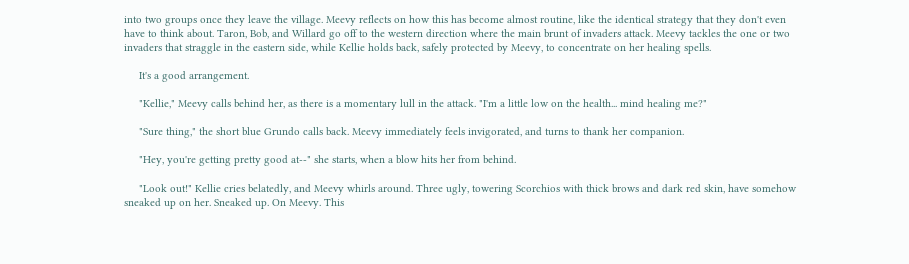into two groups once they leave the village. Meevy reflects on how this has become almost routine, like the identical strategy that they don't even have to think about. Taron, Bob, and Willard go off to the western direction where the main brunt of invaders attack. Meevy tackles the one or two invaders that straggle in the eastern side, while Kellie holds back, safely protected by Meevy, to concentrate on her healing spells.

     It's a good arrangement.

     "Kellie," Meevy calls behind her, as there is a momentary lull in the attack. "I'm a little low on the health... mind healing me?"

     "Sure thing," the short blue Grundo calls back. Meevy immediately feels invigorated, and turns to thank her companion.

     "Hey, you're getting pretty good at--" she starts, when a blow hits her from behind.

     "Look out!" Kellie cries belatedly, and Meevy whirls around. Three ugly, towering Scorchios with thick brows and dark red skin, have somehow sneaked up on her. Sneaked up. On Meevy. This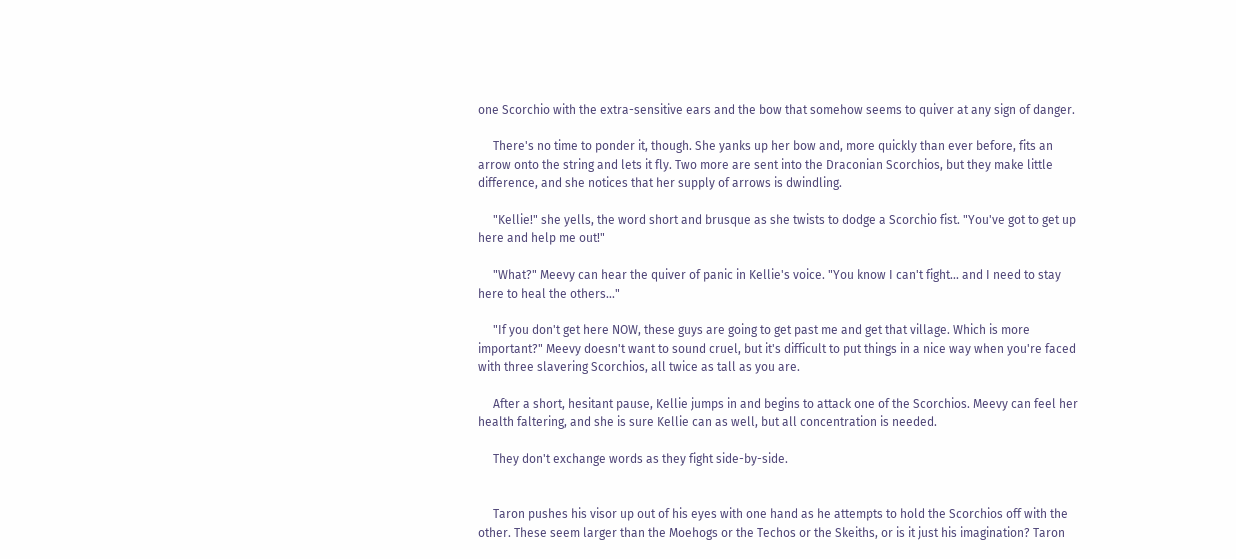one Scorchio with the extra-sensitive ears and the bow that somehow seems to quiver at any sign of danger.

     There's no time to ponder it, though. She yanks up her bow and, more quickly than ever before, fits an arrow onto the string and lets it fly. Two more are sent into the Draconian Scorchios, but they make little difference, and she notices that her supply of arrows is dwindling.

     "Kellie!" she yells, the word short and brusque as she twists to dodge a Scorchio fist. "You've got to get up here and help me out!"

     "What?" Meevy can hear the quiver of panic in Kellie's voice. "You know I can't fight... and I need to stay here to heal the others..."

     "If you don't get here NOW, these guys are going to get past me and get that village. Which is more important?" Meevy doesn't want to sound cruel, but it's difficult to put things in a nice way when you're faced with three slavering Scorchios, all twice as tall as you are.

     After a short, hesitant pause, Kellie jumps in and begins to attack one of the Scorchios. Meevy can feel her health faltering, and she is sure Kellie can as well, but all concentration is needed.

     They don't exchange words as they fight side-by-side.


     Taron pushes his visor up out of his eyes with one hand as he attempts to hold the Scorchios off with the other. These seem larger than the Moehogs or the Techos or the Skeiths, or is it just his imagination? Taron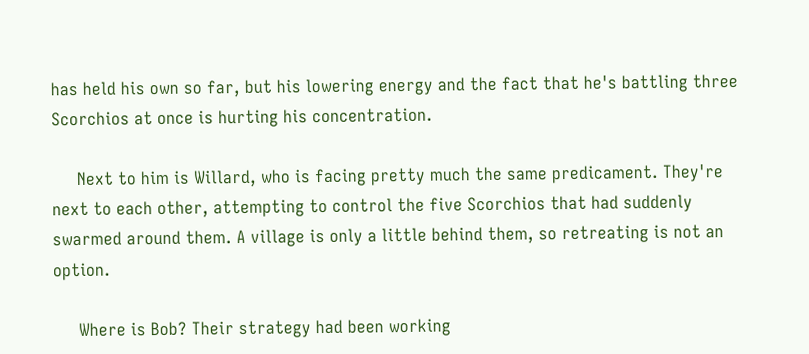has held his own so far, but his lowering energy and the fact that he's battling three Scorchios at once is hurting his concentration.

     Next to him is Willard, who is facing pretty much the same predicament. They're next to each other, attempting to control the five Scorchios that had suddenly swarmed around them. A village is only a little behind them, so retreating is not an option.

     Where is Bob? Their strategy had been working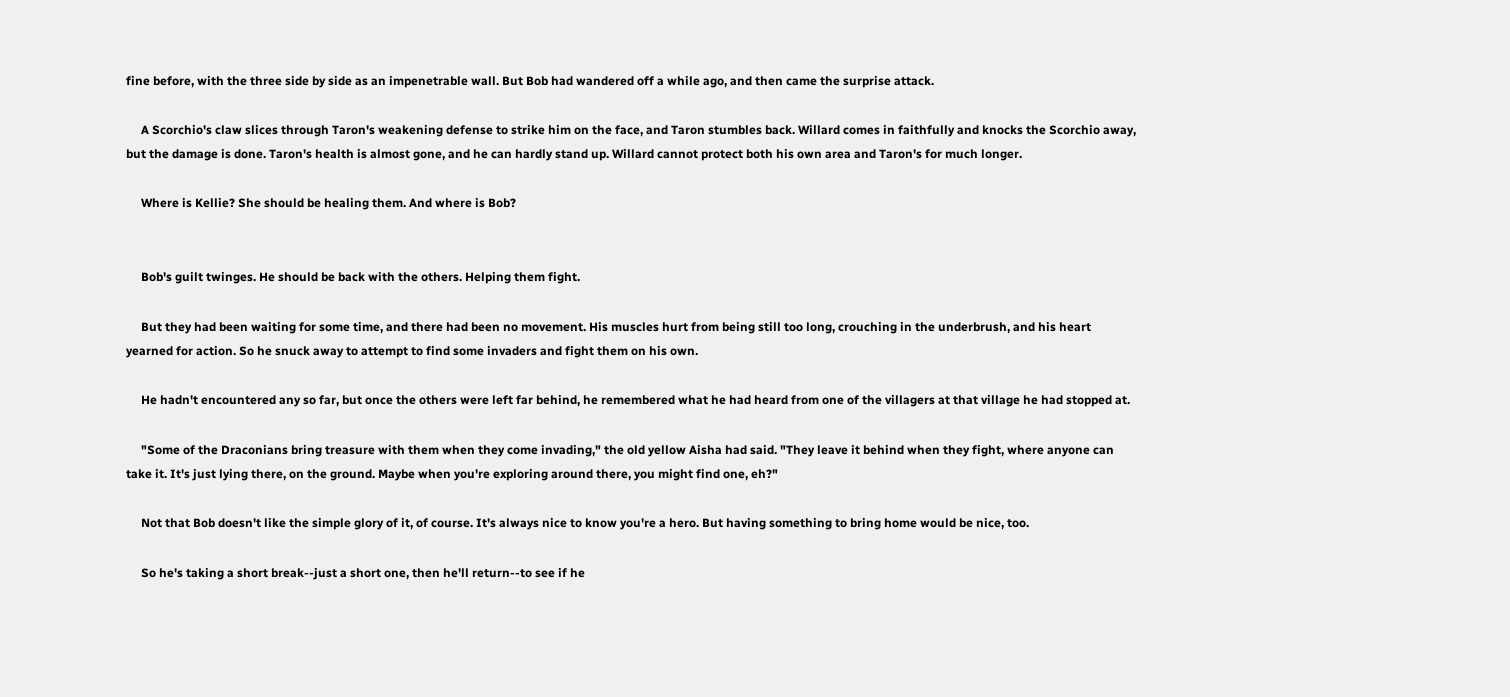fine before, with the three side by side as an impenetrable wall. But Bob had wandered off a while ago, and then came the surprise attack.

     A Scorchio's claw slices through Taron's weakening defense to strike him on the face, and Taron stumbles back. Willard comes in faithfully and knocks the Scorchio away, but the damage is done. Taron's health is almost gone, and he can hardly stand up. Willard cannot protect both his own area and Taron's for much longer.

     Where is Kellie? She should be healing them. And where is Bob?


     Bob's guilt twinges. He should be back with the others. Helping them fight.

     But they had been waiting for some time, and there had been no movement. His muscles hurt from being still too long, crouching in the underbrush, and his heart yearned for action. So he snuck away to attempt to find some invaders and fight them on his own.

     He hadn't encountered any so far, but once the others were left far behind, he remembered what he had heard from one of the villagers at that village he had stopped at.

     "Some of the Draconians bring treasure with them when they come invading," the old yellow Aisha had said. "They leave it behind when they fight, where anyone can take it. It's just lying there, on the ground. Maybe when you're exploring around there, you might find one, eh?"

     Not that Bob doesn't like the simple glory of it, of course. It's always nice to know you're a hero. But having something to bring home would be nice, too.

     So he's taking a short break--just a short one, then he'll return--to see if he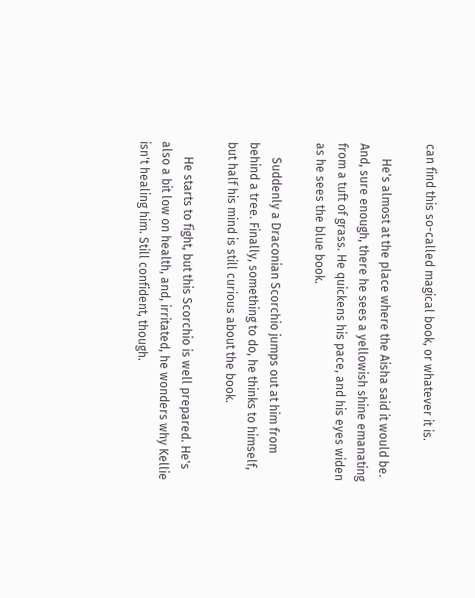can find this so-called magical book, or whatever it is.

     He's almost at the place where the Aisha said it would be. And, sure enough, there he sees a yellowish shine emanating from a tuft of grass. He quickens his pace, and his eyes widen as he sees the blue book.

     Suddenly a Draconian Scorchio jumps out at him from behind a tree. Finally, something to do, he thinks to himself, but half his mind is still curious about the book.

     He starts to fight, but this Scorchio is well prepared. He's also a bit low on health, and, irritated, he wonders why Kellie isn't healing him. Still confident, though.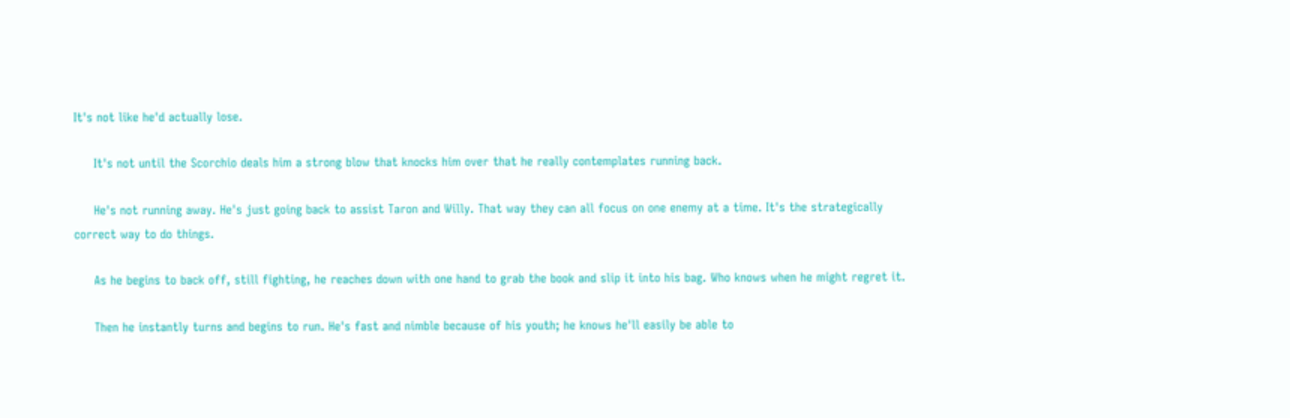It's not like he'd actually lose.

     It's not until the Scorchio deals him a strong blow that knocks him over that he really contemplates running back.

     He's not running away. He's just going back to assist Taron and Willy. That way they can all focus on one enemy at a time. It's the strategically correct way to do things.

     As he begins to back off, still fighting, he reaches down with one hand to grab the book and slip it into his bag. Who knows when he might regret it.

     Then he instantly turns and begins to run. He's fast and nimble because of his youth; he knows he'll easily be able to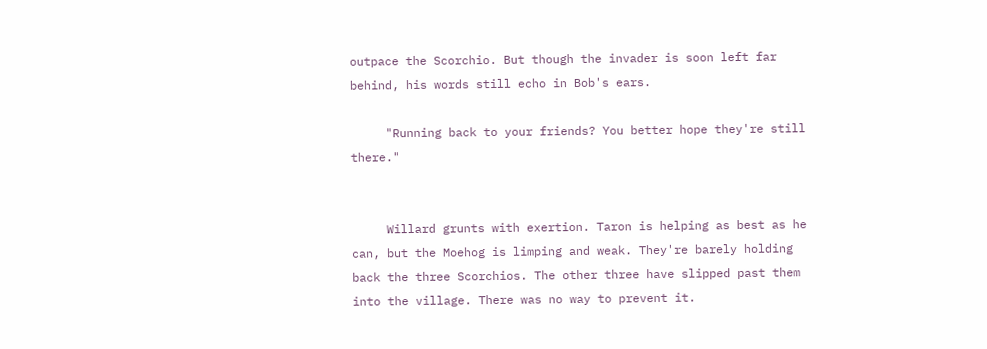outpace the Scorchio. But though the invader is soon left far behind, his words still echo in Bob's ears.

     "Running back to your friends? You better hope they're still there."


     Willard grunts with exertion. Taron is helping as best as he can, but the Moehog is limping and weak. They're barely holding back the three Scorchios. The other three have slipped past them into the village. There was no way to prevent it.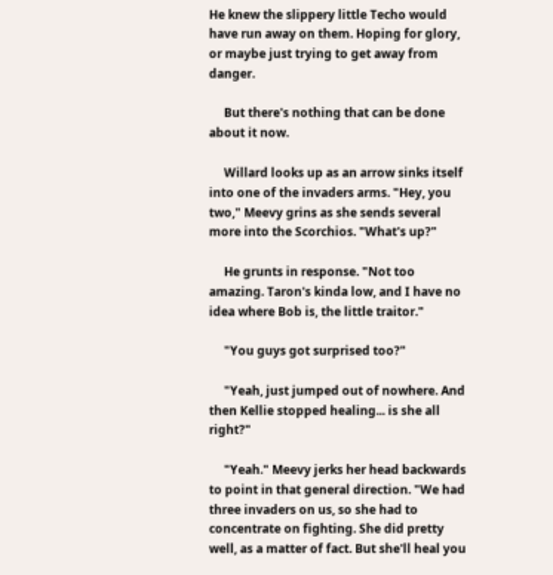He knew the slippery little Techo would have run away on them. Hoping for glory, or maybe just trying to get away from danger.

     But there's nothing that can be done about it now.

     Willard looks up as an arrow sinks itself into one of the invaders arms. "Hey, you two," Meevy grins as she sends several more into the Scorchios. "What's up?"

     He grunts in response. "Not too amazing. Taron's kinda low, and I have no idea where Bob is, the little traitor."

     "You guys got surprised too?"

     "Yeah, just jumped out of nowhere. And then Kellie stopped healing... is she all right?"

     "Yeah." Meevy jerks her head backwards to point in that general direction. "We had three invaders on us, so she had to concentrate on fighting. She did pretty well, as a matter of fact. But she'll heal you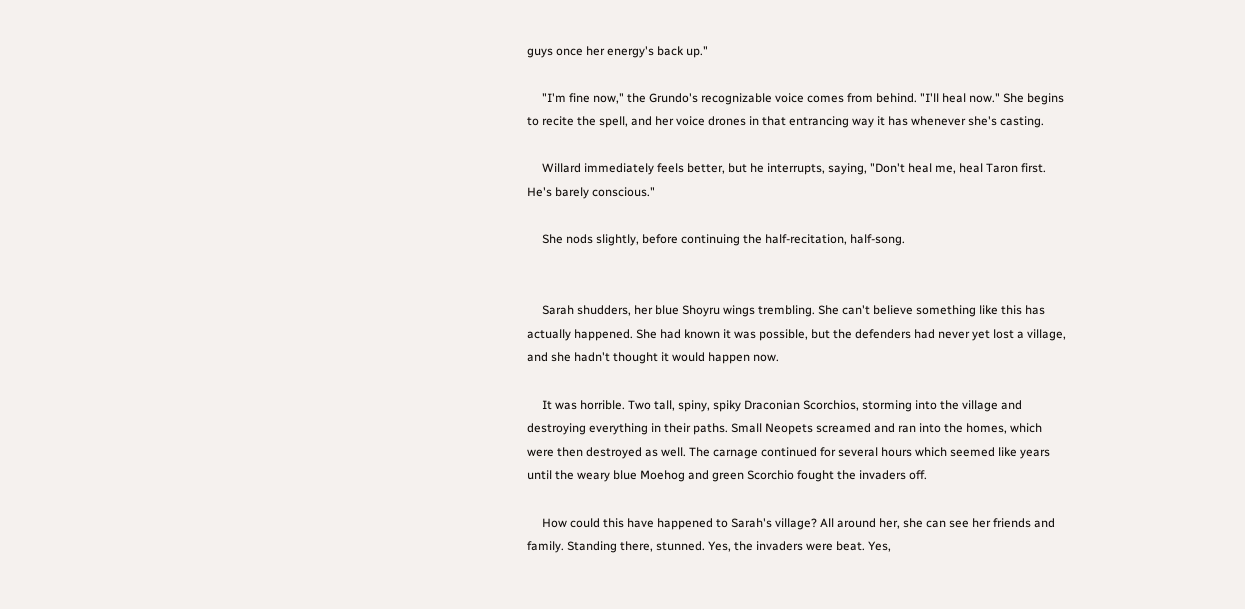guys once her energy's back up."

     "I'm fine now," the Grundo's recognizable voice comes from behind. "I'll heal now." She begins to recite the spell, and her voice drones in that entrancing way it has whenever she's casting.

     Willard immediately feels better, but he interrupts, saying, "Don't heal me, heal Taron first. He's barely conscious."

     She nods slightly, before continuing the half-recitation, half-song.


     Sarah shudders, her blue Shoyru wings trembling. She can't believe something like this has actually happened. She had known it was possible, but the defenders had never yet lost a village, and she hadn't thought it would happen now.

     It was horrible. Two tall, spiny, spiky Draconian Scorchios, storming into the village and destroying everything in their paths. Small Neopets screamed and ran into the homes, which were then destroyed as well. The carnage continued for several hours which seemed like years until the weary blue Moehog and green Scorchio fought the invaders off.

     How could this have happened to Sarah's village? All around her, she can see her friends and family. Standing there, stunned. Yes, the invaders were beat. Yes,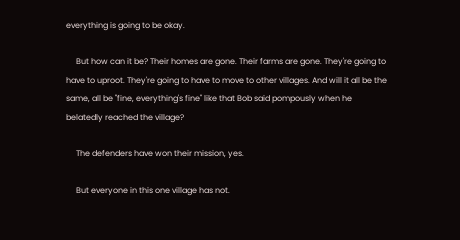everything is going to be okay.

     But how can it be? Their homes are gone. Their farms are gone. They're going to have to uproot. They're going to have to move to other villages. And will it all be the same, all be "fine, everything's fine" like that Bob said pompously when he belatedly reached the village?

     The defenders have won their mission, yes.

     But everyone in this one village has not.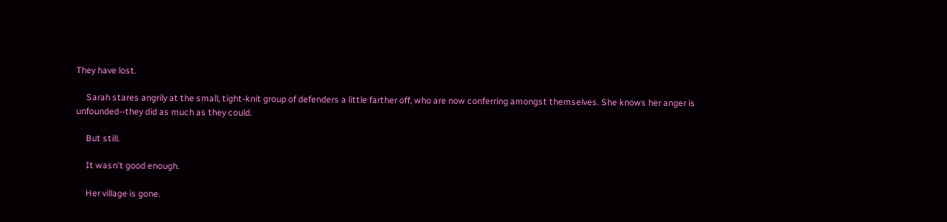They have lost.

     Sarah stares angrily at the small, tight-knit group of defenders a little farther off, who are now conferring amongst themselves. She knows her anger is unfounded--they did as much as they could.

     But still.

     It wasn't good enough.

     Her village is gone.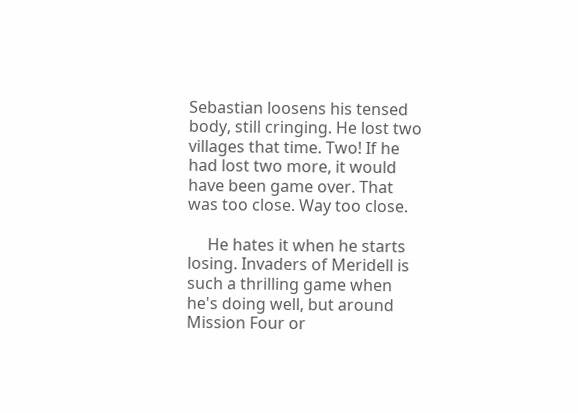Sebastian loosens his tensed body, still cringing. He lost two villages that time. Two! If he had lost two more, it would have been game over. That was too close. Way too close.

     He hates it when he starts losing. Invaders of Meridell is such a thrilling game when he's doing well, but around Mission Four or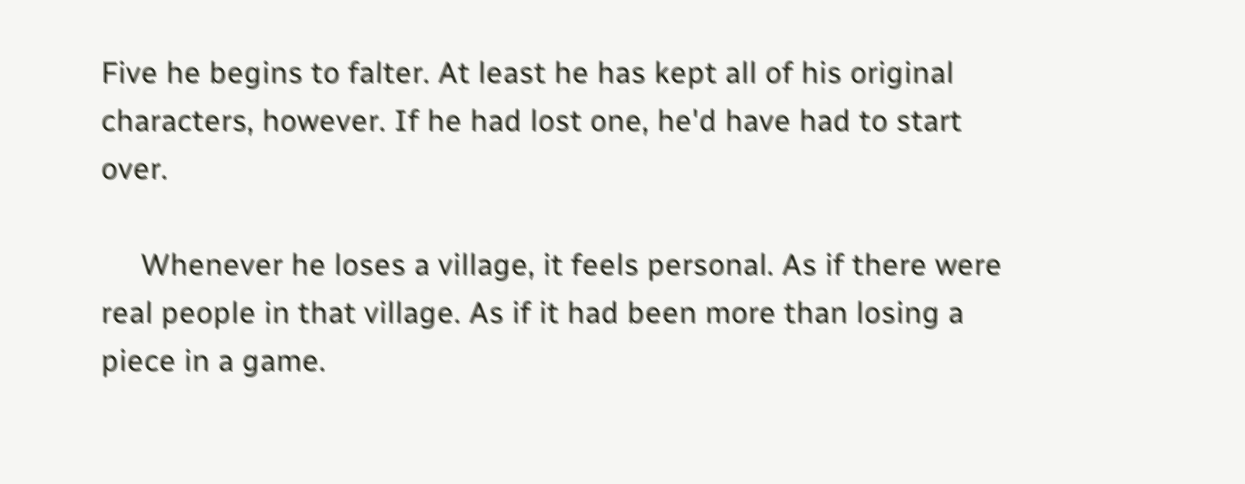Five he begins to falter. At least he has kept all of his original characters, however. If he had lost one, he'd have had to start over.

     Whenever he loses a village, it feels personal. As if there were real people in that village. As if it had been more than losing a piece in a game.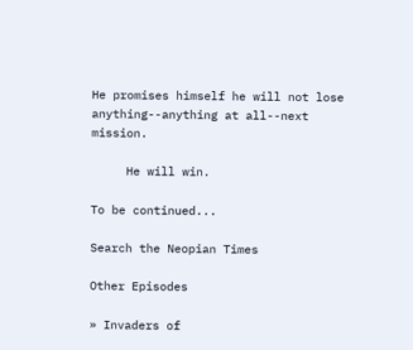He promises himself he will not lose anything--anything at all--next mission.

     He will win.

To be continued...

Search the Neopian Times

Other Episodes

» Invaders of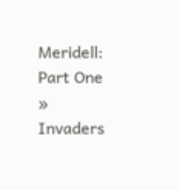Meridell: Part One
» Invaders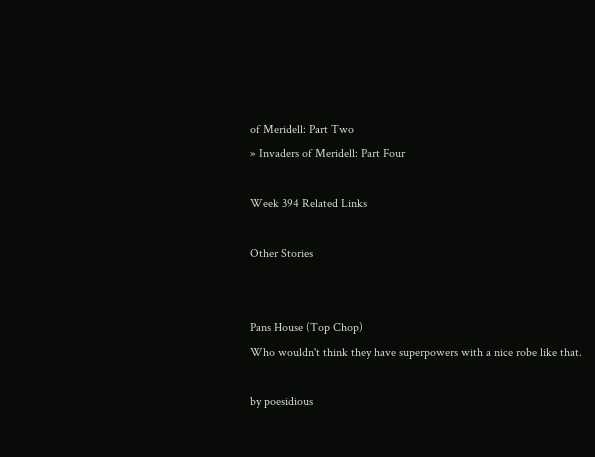of Meridell: Part Two
» Invaders of Meridell: Part Four

Week 394 Related Links

Other Stories


Pans House (Top Chop)
Who wouldn't think they have superpowers with a nice robe like that.

by poesidious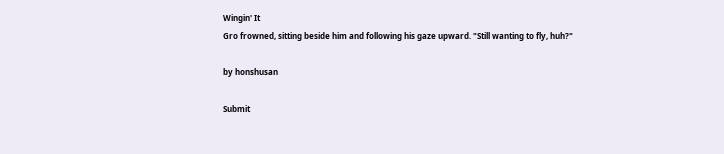Wingin' It
Gro frowned, sitting beside him and following his gaze upward. "Still wanting to fly, huh?"

by honshusan

Submit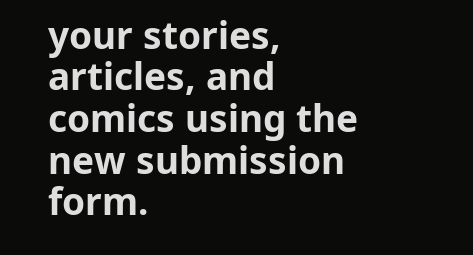your stories, articles, and comics using the new submission form.